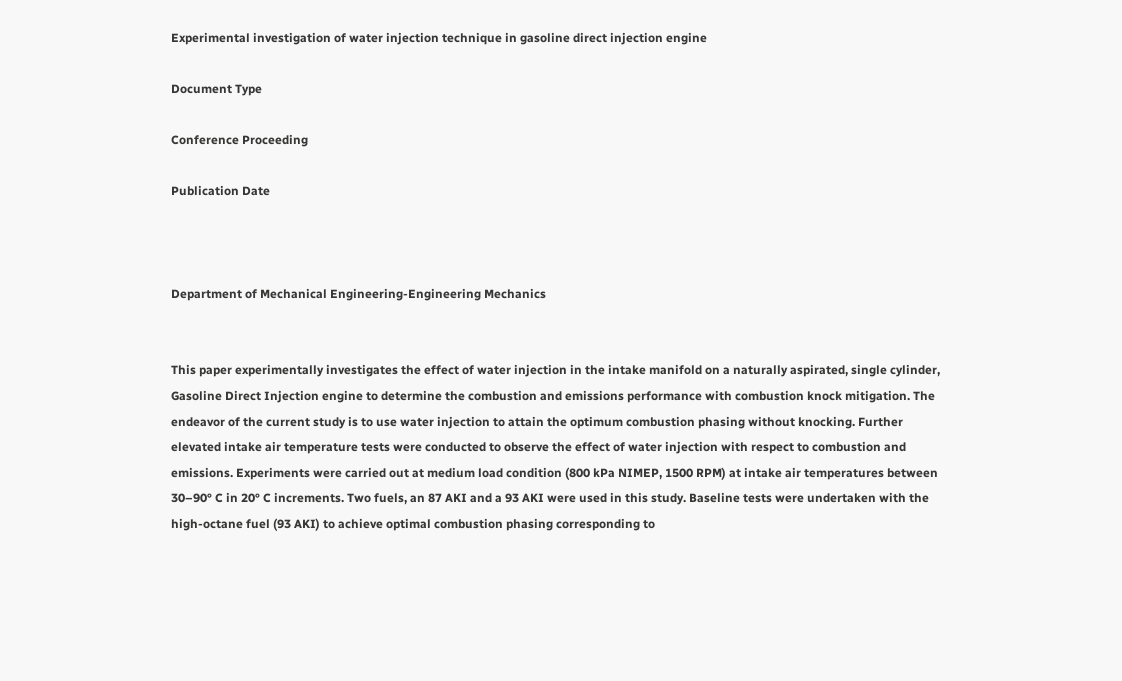Experimental investigation of water injection technique in gasoline direct injection engine

Document Type

Conference Proceeding

Publication Date



Department of Mechanical Engineering-Engineering Mechanics


This paper experimentally investigates the effect of water injection in the intake manifold on a naturally aspirated, single cylinder, Gasoline Direct Injection engine to determine the combustion and emissions performance with combustion knock mitigation. The endeavor of the current study is to use water injection to attain the optimum combustion phasing without knocking. Further elevated intake air temperature tests were conducted to observe the effect of water injection with respect to combustion and emissions. Experiments were carried out at medium load condition (800 kPa NIMEP, 1500 RPM) at intake air temperatures between 30–90° C in 20° C increments. Two fuels, an 87 AKI and a 93 AKI were used in this study. Baseline tests were undertaken with the high-octane fuel (93 AKI) to achieve optimal combustion phasing corresponding to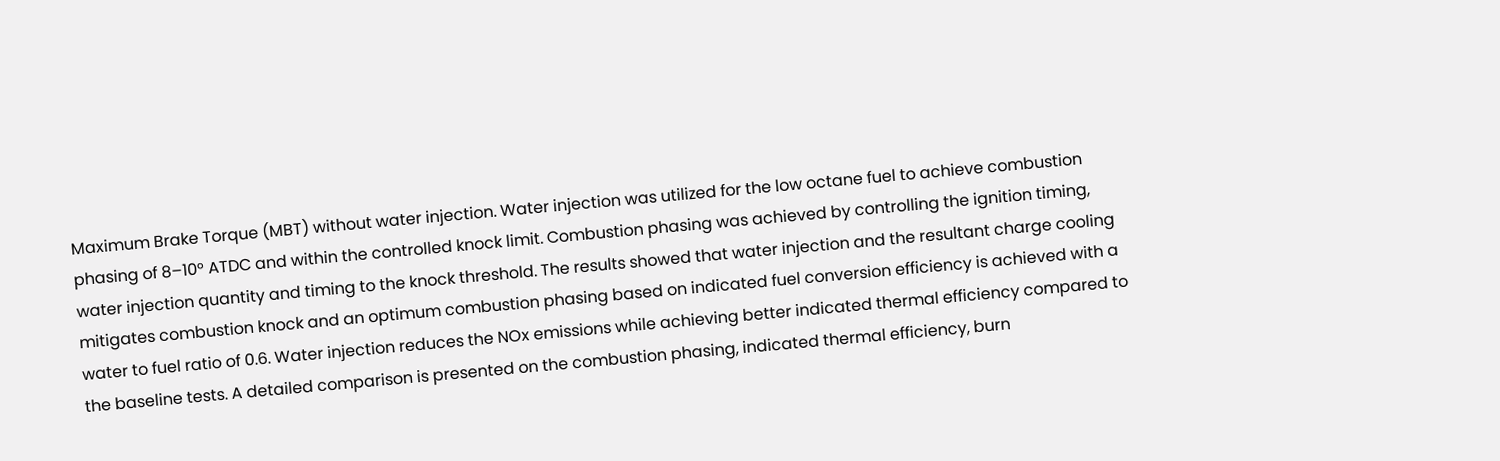Maximum Brake Torque (MBT) without water injection. Water injection was utilized for the low octane fuel to achieve combustion phasing of 8–10° ATDC and within the controlled knock limit. Combustion phasing was achieved by controlling the ignition timing, water injection quantity and timing to the knock threshold. The results showed that water injection and the resultant charge cooling mitigates combustion knock and an optimum combustion phasing based on indicated fuel conversion efficiency is achieved with a water to fuel ratio of 0.6. Water injection reduces the NOx emissions while achieving better indicated thermal efficiency compared to the baseline tests. A detailed comparison is presented on the combustion phasing, indicated thermal efficiency, burn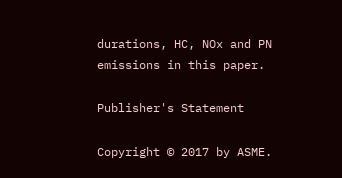durations, HC, NOx and PN emissions in this paper.

Publisher's Statement

Copyright © 2017 by ASME.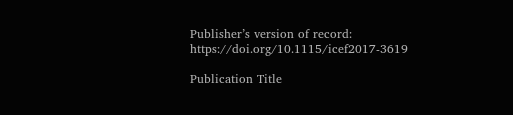Publisher’s version of record: https://doi.org/10.1115/icef2017-3619

Publication Title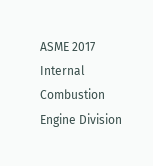ASME 2017 Internal Combustion Engine Division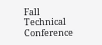Fall Technical Conference